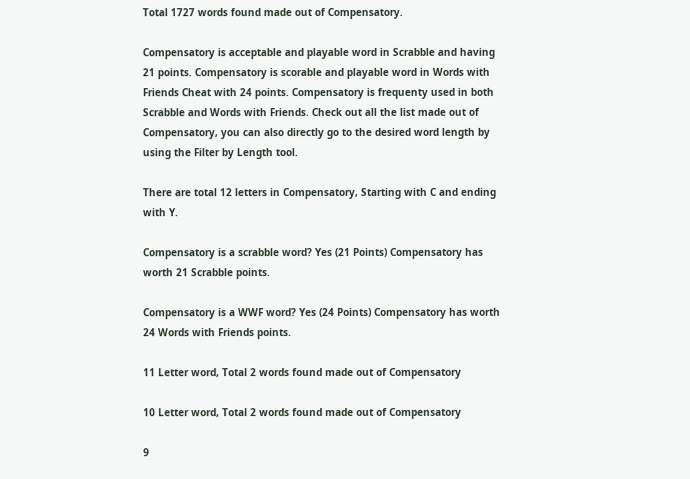Total 1727 words found made out of Compensatory.

Compensatory is acceptable and playable word in Scrabble and having 21 points. Compensatory is scorable and playable word in Words with Friends Cheat with 24 points. Compensatory is frequenty used in both Scrabble and Words with Friends. Check out all the list made out of Compensatory, you can also directly go to the desired word length by using the Filter by Length tool.

There are total 12 letters in Compensatory, Starting with C and ending with Y.

Compensatory is a scrabble word? Yes (21 Points) Compensatory has worth 21 Scrabble points.

Compensatory is a WWF word? Yes (24 Points) Compensatory has worth 24 Words with Friends points.

11 Letter word, Total 2 words found made out of Compensatory

10 Letter word, Total 2 words found made out of Compensatory

9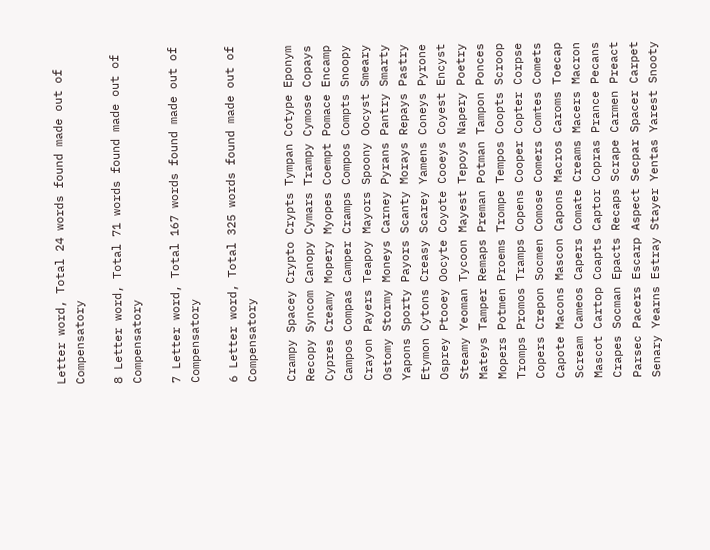Letter word, Total 24 words found made out of Compensatory

8 Letter word, Total 71 words found made out of Compensatory

7 Letter word, Total 167 words found made out of Compensatory

6 Letter word, Total 325 words found made out of Compensatory

Crampy Spacey Crypto Crypts Tympan Cotype Eponym Recopy Syncom Canopy Cymars Trampy Cymose Copays Cypres Creamy Mopery Myopes Coempt Pomace Encamp Campos Compas Camper Cramps Compos Compts Snoopy Crayon Payers Teapoy Mayors Spoony Oocyst Smeary Ostomy Stormy Moneys Carney Pyrans Pantry Smarty Yapons Sporty Payors Scanty Morays Repays Pastry Etymon Cytons Creasy Scarey Yamens Coneys Pyrone Osprey Ptooey Oocyte Coyote Cooeys Coyest Encyst Steamy Yeoman Tycoon Mayest Tepoys Napery Poetry Mateys Tamper Remaps Preman Potman Tampon Ponces Mopers Potmen Proems Trompe Tempos Coopts Scroop Tromps Promos Tramps Copens Cooper Copter Corpse Copers Crepon Socmen Comose Comers Comtes Comets Capote Macons Mascon Capons Macros Caroms Toecap Scream Cameos Capers Comate Creams Macers Macron Mascot Cartop Coapts Captor Copras Prance Pecans Crapes Socman Epacts Recaps Scrape Carmen Preact Parsec Pacers Escarp Aspect Secpar Spacer Carpet Senary Yearns Estray Stayer Yentas Yarest Snooty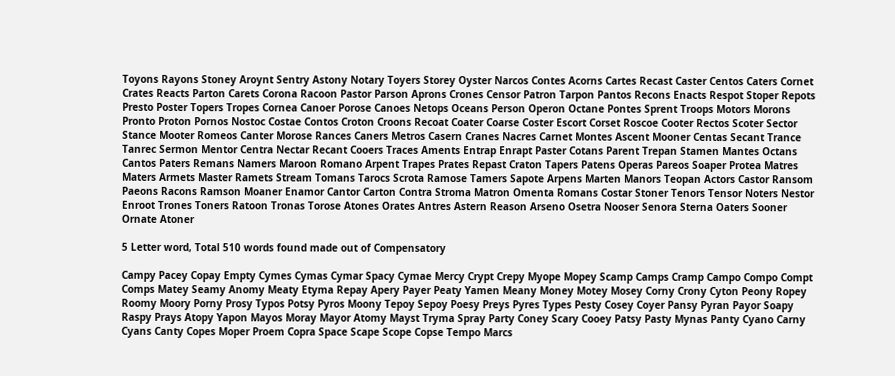Toyons Rayons Stoney Aroynt Sentry Astony Notary Toyers Storey Oyster Narcos Contes Acorns Cartes Recast Caster Centos Caters Cornet Crates Reacts Parton Carets Corona Racoon Pastor Parson Aprons Crones Censor Patron Tarpon Pantos Recons Enacts Respot Stoper Repots Presto Poster Topers Tropes Cornea Canoer Porose Canoes Netops Oceans Person Operon Octane Pontes Sprent Troops Motors Morons Pronto Proton Pornos Nostoc Costae Contos Croton Croons Recoat Coater Coarse Coster Escort Corset Roscoe Cooter Rectos Scoter Sector Stance Mooter Romeos Canter Morose Rances Caners Metros Casern Cranes Nacres Carnet Montes Ascent Mooner Centas Secant Trance Tanrec Sermon Mentor Centra Nectar Recant Cooers Traces Aments Entrap Enrapt Paster Cotans Parent Trepan Stamen Mantes Octans Cantos Paters Remans Namers Maroon Romano Arpent Trapes Prates Repast Craton Tapers Patens Operas Pareos Soaper Protea Matres Maters Armets Master Ramets Stream Tomans Tarocs Scrota Ramose Tamers Sapote Arpens Marten Manors Teopan Actors Castor Ransom Paeons Racons Ramson Moaner Enamor Cantor Carton Contra Stroma Matron Omenta Romans Costar Stoner Tenors Tensor Noters Nestor Enroot Trones Toners Ratoon Tronas Torose Atones Orates Antres Astern Reason Arseno Osetra Nooser Senora Sterna Oaters Sooner Ornate Atoner

5 Letter word, Total 510 words found made out of Compensatory

Campy Pacey Copay Empty Cymes Cymas Cymar Spacy Cymae Mercy Crypt Crepy Myope Mopey Scamp Camps Cramp Campo Compo Compt Comps Matey Seamy Anomy Meaty Etyma Repay Apery Payer Peaty Yamen Meany Money Motey Mosey Corny Crony Cyton Peony Ropey Roomy Moory Porny Prosy Typos Potsy Pyros Moony Tepoy Sepoy Poesy Preys Pyres Types Pesty Cosey Coyer Pansy Pyran Payor Soapy Raspy Prays Atopy Yapon Mayos Moray Mayor Atomy Mayst Tryma Spray Party Coney Scary Cooey Patsy Pasty Mynas Panty Cyano Carny Cyans Canty Copes Moper Proem Copra Space Scape Scope Copse Tempo Marcs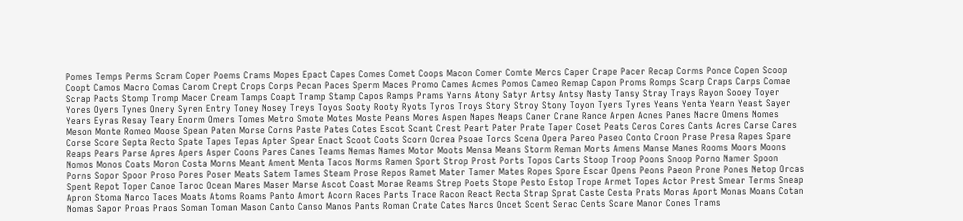Pomes Temps Perms Scram Coper Poems Crams Mopes Epact Capes Comes Comet Coops Macon Comer Comte Mercs Caper Crape Pacer Recap Corms Ponce Copen Scoop Coopt Camos Macro Comas Carom Crept Crops Corps Pecan Paces Sperm Maces Promo Cames Acmes Pomos Cameo Remap Capon Proms Romps Scarp Craps Carps Comae Scrap Pacts Stomp Tromp Macer Cream Tamps Coapt Tramp Stamp Capos Ramps Prams Yarns Atony Satyr Artsy Antsy Nasty Tansy Stray Trays Rayon Sooey Toyer Yores Oyers Tynes Onery Syren Entry Toney Nosey Treys Toyos Sooty Rooty Ryots Tyros Troys Story Stroy Stony Toyon Tyers Tyres Yeans Yenta Yearn Yeast Sayer Years Eyras Resay Teary Enorm Omers Tomes Metro Smote Motes Moste Peans Mores Aspen Napes Neaps Caner Crane Rance Arpen Acnes Panes Nacre Omens Nomes Meson Monte Romeo Moose Spean Paten Morse Corns Paste Pates Cotes Escot Scant Crest Peart Pater Prate Taper Coset Peats Ceros Cores Cants Acres Carse Cares Corse Score Septa Recto Spate Tapes Tepas Apter Spear Enact Scoot Coots Scorn Ocrea Psoae Torcs Scena Opera Pareo Paseo Conto Croon Prase Presa Rapes Spare Reaps Pears Parse Apres Apers Asper Coons Pares Canes Teams Nemas Names Motor Moots Mensa Means Storm Reman Morts Amens Manse Manes Rooms Moors Moons Nomos Monos Coats Moron Costa Morns Meant Ament Menta Tacos Norms Ramen Sport Strop Prost Ports Topos Carts Stoop Troop Poons Snoop Porno Namer Spoon Porns Sopor Spoor Proso Pores Poser Meats Satem Tames Steam Prose Repos Ramet Mater Tamer Mates Ropes Spore Escar Opens Peons Paeon Prone Pones Netop Orcas Spent Repot Toper Canoe Taroc Ocean Mares Maser Marse Ascot Coast Morae Reams Strep Poets Stope Pesto Estop Trope Armet Topes Actor Prest Smear Terms Sneap Apron Stoma Narco Taces Moats Atoms Roams Panto Amort Acorn Races Parts Trace Racon React Recta Strap Sprat Caste Cesta Prats Moras Aport Monas Moans Cotan Nomas Sapor Proas Praos Soman Toman Mason Canto Canso Manos Pants Roman Crate Cates Narcs Oncet Scent Serac Cents Scare Manor Cones Trams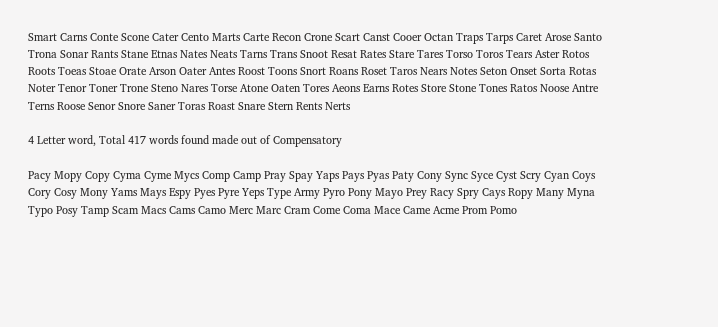Smart Carns Conte Scone Cater Cento Marts Carte Recon Crone Scart Canst Cooer Octan Traps Tarps Caret Arose Santo Trona Sonar Rants Stane Etnas Nates Neats Tarns Trans Snoot Resat Rates Stare Tares Torso Toros Tears Aster Rotos Roots Toeas Stoae Orate Arson Oater Antes Roost Toons Snort Roans Roset Taros Nears Notes Seton Onset Sorta Rotas Noter Tenor Toner Trone Steno Nares Torse Atone Oaten Tores Aeons Earns Rotes Store Stone Tones Ratos Noose Antre Terns Roose Senor Snore Saner Toras Roast Snare Stern Rents Nerts

4 Letter word, Total 417 words found made out of Compensatory

Pacy Mopy Copy Cyma Cyme Mycs Comp Camp Pray Spay Yaps Pays Pyas Paty Cony Sync Syce Cyst Scry Cyan Coys Cory Cosy Mony Yams Mays Espy Pyes Pyre Yeps Type Army Pyro Pony Mayo Prey Racy Spry Cays Ropy Many Myna Typo Posy Tamp Scam Macs Cams Camo Merc Marc Cram Come Coma Mace Came Acme Prom Pomo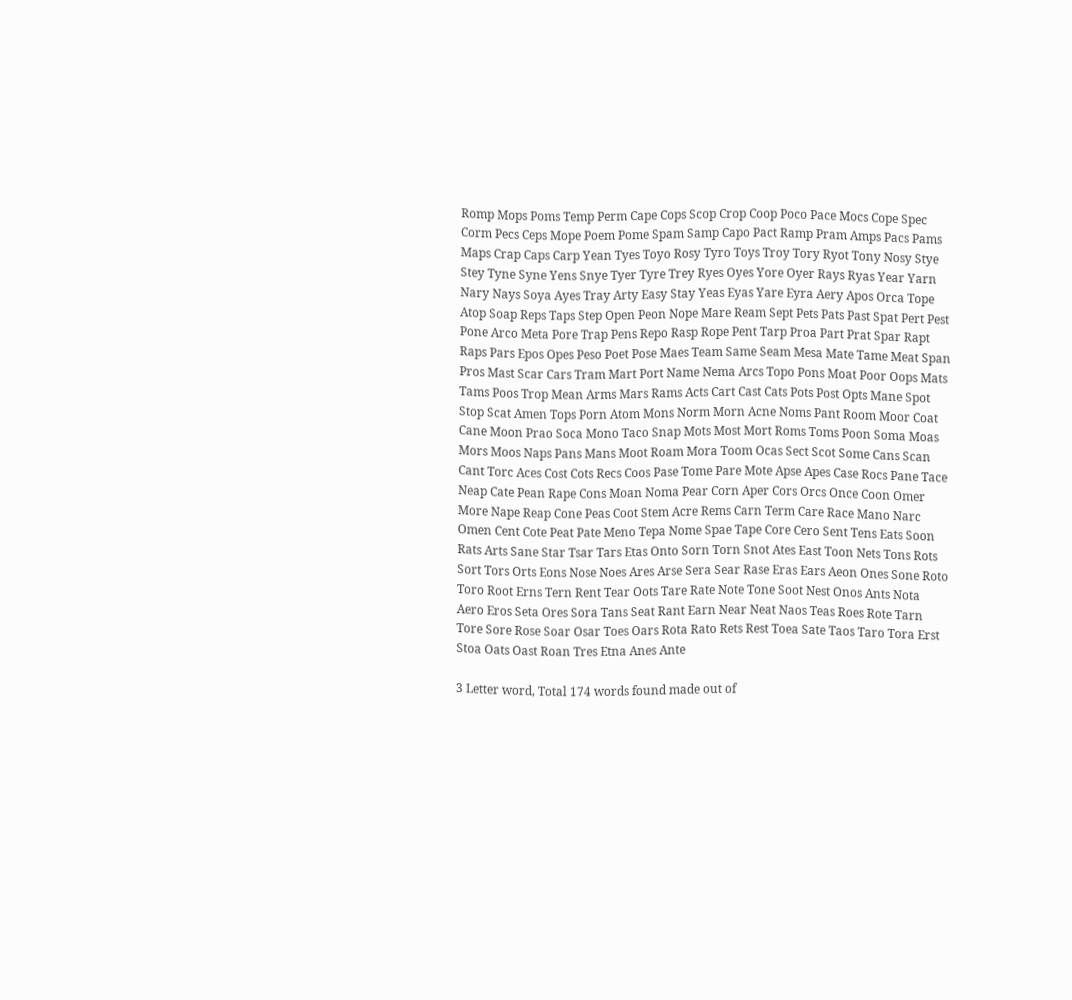Romp Mops Poms Temp Perm Cape Cops Scop Crop Coop Poco Pace Mocs Cope Spec Corm Pecs Ceps Mope Poem Pome Spam Samp Capo Pact Ramp Pram Amps Pacs Pams Maps Crap Caps Carp Yean Tyes Toyo Rosy Tyro Toys Troy Tory Ryot Tony Nosy Stye Stey Tyne Syne Yens Snye Tyer Tyre Trey Ryes Oyes Yore Oyer Rays Ryas Year Yarn Nary Nays Soya Ayes Tray Arty Easy Stay Yeas Eyas Yare Eyra Aery Apos Orca Tope Atop Soap Reps Taps Step Open Peon Nope Mare Ream Sept Pets Pats Past Spat Pert Pest Pone Arco Meta Pore Trap Pens Repo Rasp Rope Pent Tarp Proa Part Prat Spar Rapt Raps Pars Epos Opes Peso Poet Pose Maes Team Same Seam Mesa Mate Tame Meat Span Pros Mast Scar Cars Tram Mart Port Name Nema Arcs Topo Pons Moat Poor Oops Mats Tams Poos Trop Mean Arms Mars Rams Acts Cart Cast Cats Pots Post Opts Mane Spot Stop Scat Amen Tops Porn Atom Mons Norm Morn Acne Noms Pant Room Moor Coat Cane Moon Prao Soca Mono Taco Snap Mots Most Mort Roms Toms Poon Soma Moas Mors Moos Naps Pans Mans Moot Roam Mora Toom Ocas Sect Scot Some Cans Scan Cant Torc Aces Cost Cots Recs Coos Pase Tome Pare Mote Apse Apes Case Rocs Pane Tace Neap Cate Pean Rape Cons Moan Noma Pear Corn Aper Cors Orcs Once Coon Omer More Nape Reap Cone Peas Coot Stem Acre Rems Carn Term Care Race Mano Narc Omen Cent Cote Peat Pate Meno Tepa Nome Spae Tape Core Cero Sent Tens Eats Soon Rats Arts Sane Star Tsar Tars Etas Onto Sorn Torn Snot Ates East Toon Nets Tons Rots Sort Tors Orts Eons Nose Noes Ares Arse Sera Sear Rase Eras Ears Aeon Ones Sone Roto Toro Root Erns Tern Rent Tear Oots Tare Rate Note Tone Soot Nest Onos Ants Nota Aero Eros Seta Ores Sora Tans Seat Rant Earn Near Neat Naos Teas Roes Rote Tarn Tore Sore Rose Soar Osar Toes Oars Rota Rato Rets Rest Toea Sate Taos Taro Tora Erst Stoa Oats Oast Roan Tres Etna Anes Ante

3 Letter word, Total 174 words found made out of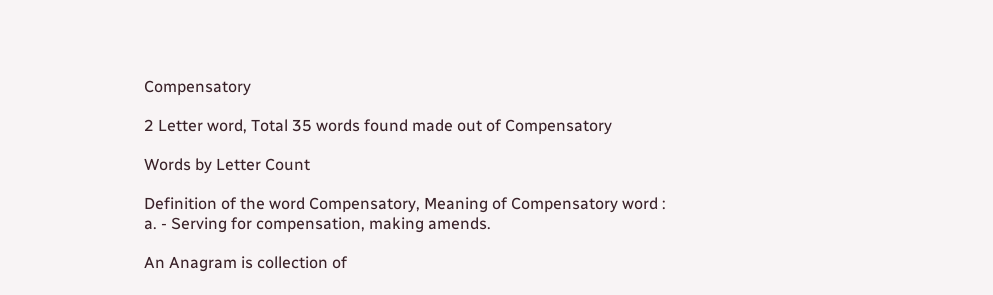Compensatory

2 Letter word, Total 35 words found made out of Compensatory

Words by Letter Count

Definition of the word Compensatory, Meaning of Compensatory word :
a. - Serving for compensation, making amends.

An Anagram is collection of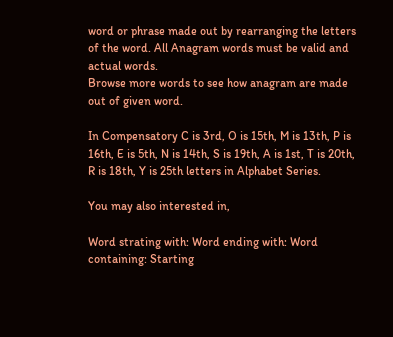word or phrase made out by rearranging the letters of the word. All Anagram words must be valid and actual words.
Browse more words to see how anagram are made out of given word.

In Compensatory C is 3rd, O is 15th, M is 13th, P is 16th, E is 5th, N is 14th, S is 19th, A is 1st, T is 20th, R is 18th, Y is 25th letters in Alphabet Series.

You may also interested in,

Word strating with: Word ending with: Word containing: Starting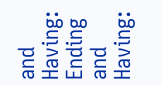and Having: Ending and Having: